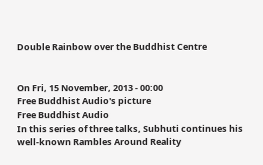Double Rainbow over the Buddhist Centre


On Fri, 15 November, 2013 - 00:00
Free Buddhist Audio's picture
Free Buddhist Audio
In this series of three talks, Subhuti continues his well-known Rambles Around Reality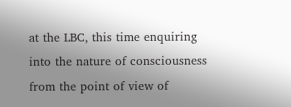at the LBC, this time enquiring into the nature of consciousness from the point of view of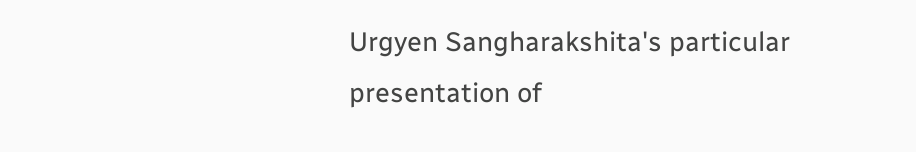Urgyen Sangharakshita's particular presentation of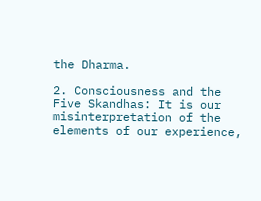the Dharma.

2. Consciousness and the Five Skandhas: It is our misinterpretation of the elements of our experience,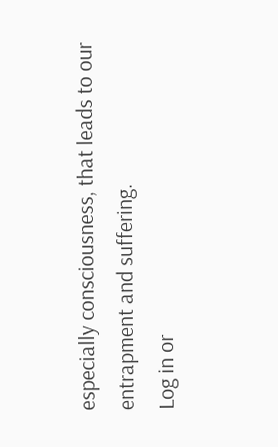especially consciousness, that leads to our entrapment and suffering.
Log in or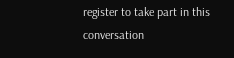register to take part in this conversation